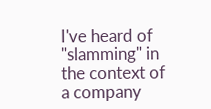I've heard of "slamming" in the context of a company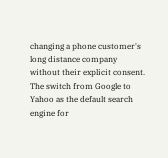changing a phone customer's long distance company without their explicit consent. The switch from Google to Yahoo as the default search engine for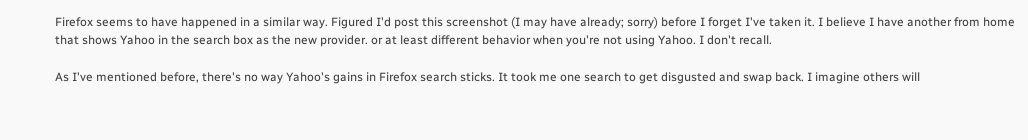Firefox seems to have happened in a similar way. Figured I'd post this screenshot (I may have already; sorry) before I forget I've taken it. I believe I have another from home that shows Yahoo in the search box as the new provider. or at least different behavior when you're not using Yahoo. I don't recall.

As I've mentioned before, there's no way Yahoo's gains in Firefox search sticks. It took me one search to get disgusted and swap back. I imagine others will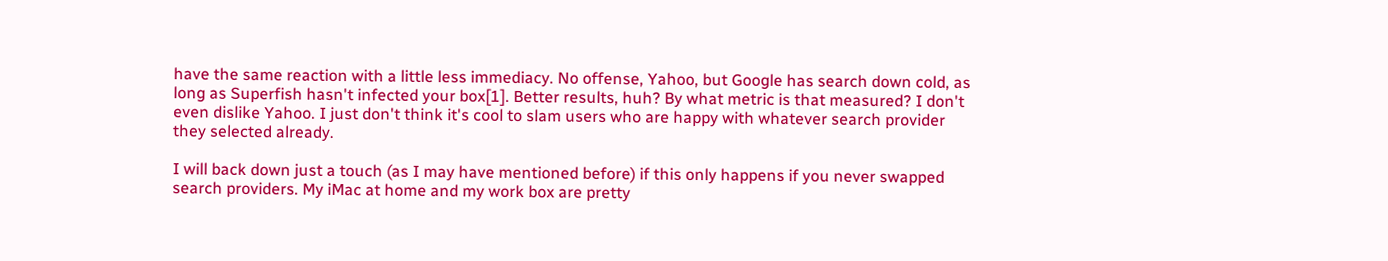have the same reaction with a little less immediacy. No offense, Yahoo, but Google has search down cold, as long as Superfish hasn't infected your box[1]. Better results, huh? By what metric is that measured? I don't even dislike Yahoo. I just don't think it's cool to slam users who are happy with whatever search provider they selected already.

I will back down just a touch (as I may have mentioned before) if this only happens if you never swapped search providers. My iMac at home and my work box are pretty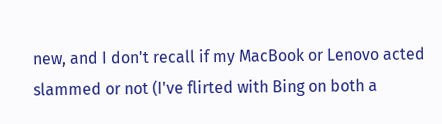new, and I don't recall if my MacBook or Lenovo acted slammed or not (I've flirted with Bing on both a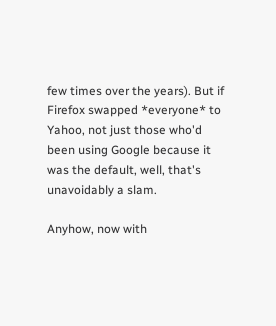few times over the years). But if Firefox swapped *everyone* to Yahoo, not just those who'd been using Google because it was the default, well, that's unavoidably a slam.

Anyhow, now with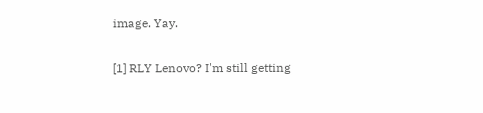image. Yay.

[1] RLY Lenovo? I'm still getting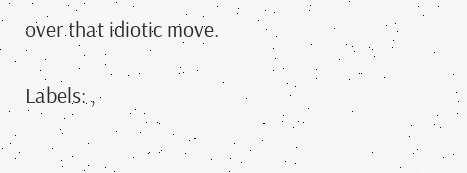over that idiotic move.

Labels: ,